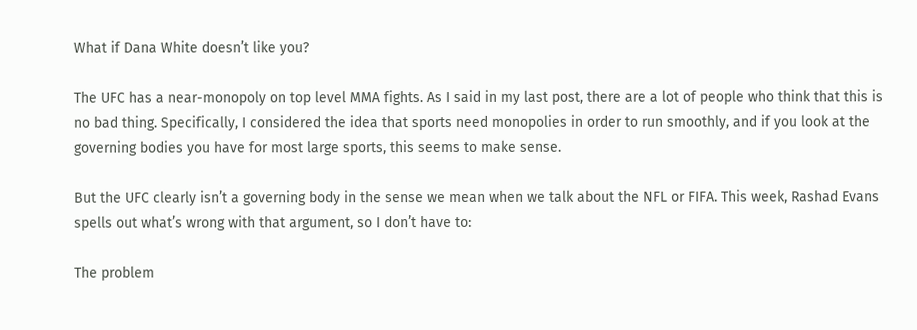What if Dana White doesn’t like you?

The UFC has a near-monopoly on top level MMA fights. As I said in my last post, there are a lot of people who think that this is no bad thing. Specifically, I considered the idea that sports need monopolies in order to run smoothly, and if you look at the governing bodies you have for most large sports, this seems to make sense.

But the UFC clearly isn’t a governing body in the sense we mean when we talk about the NFL or FIFA. This week, Rashad Evans spells out what’s wrong with that argument, so I don’t have to:

The problem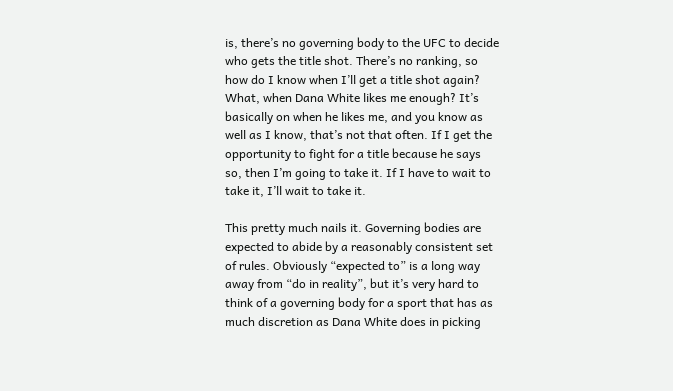is, there’s no governing body to the UFC to decide who gets the title shot. There’s no ranking, so how do I know when I’ll get a title shot again? What, when Dana White likes me enough? It’s basically on when he likes me, and you know as well as I know, that’s not that often. If I get the opportunity to fight for a title because he says so, then I’m going to take it. If I have to wait to take it, I’ll wait to take it.

This pretty much nails it. Governing bodies are expected to abide by a reasonably consistent set of rules. Obviously “expected to” is a long way away from “do in reality”, but it’s very hard to think of a governing body for a sport that has as much discretion as Dana White does in picking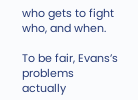who gets to fight who, and when.

To be fair, Evans’s problems actually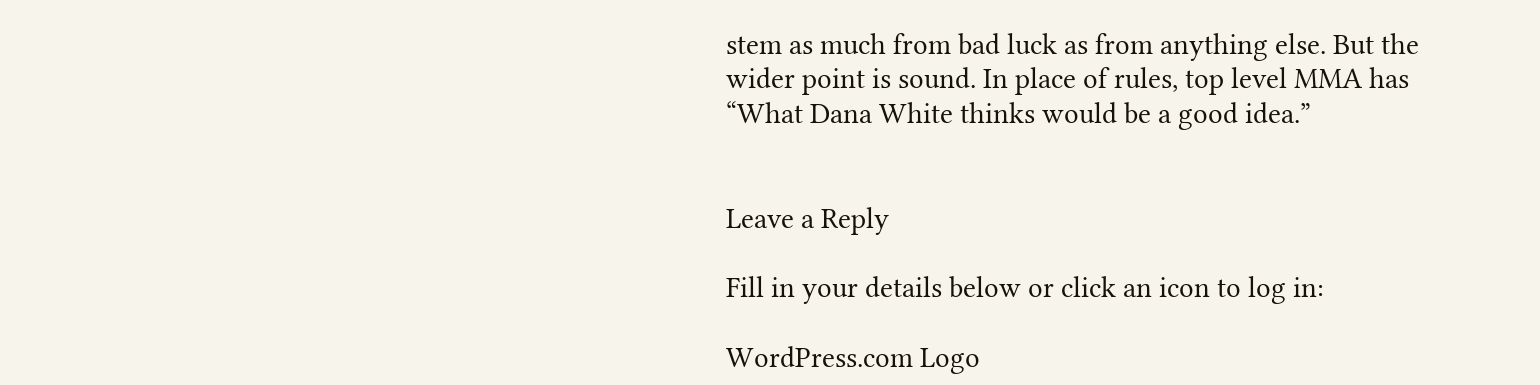stem as much from bad luck as from anything else. But the wider point is sound. In place of rules, top level MMA has “What Dana White thinks would be a good idea.”


Leave a Reply

Fill in your details below or click an icon to log in:

WordPress.com Logo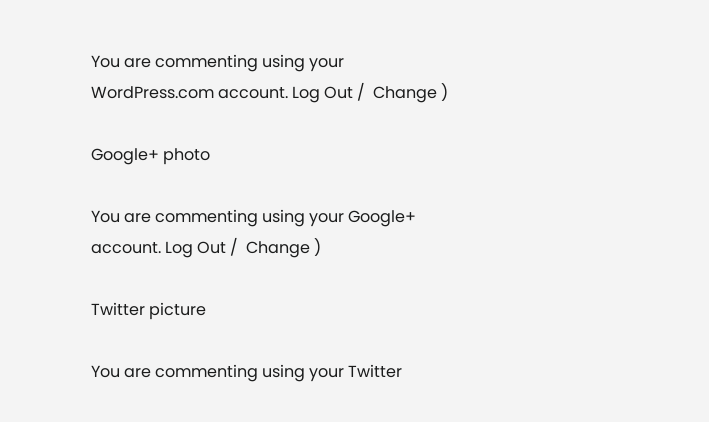You are commenting using your WordPress.com account. Log Out /  Change )

Google+ photo

You are commenting using your Google+ account. Log Out /  Change )

Twitter picture

You are commenting using your Twitter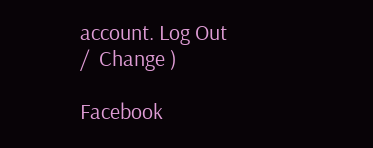account. Log Out /  Change )

Facebook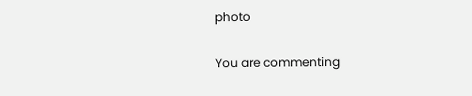photo

You are commenting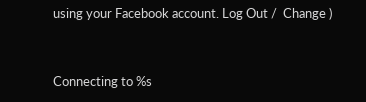using your Facebook account. Log Out /  Change )


Connecting to %s